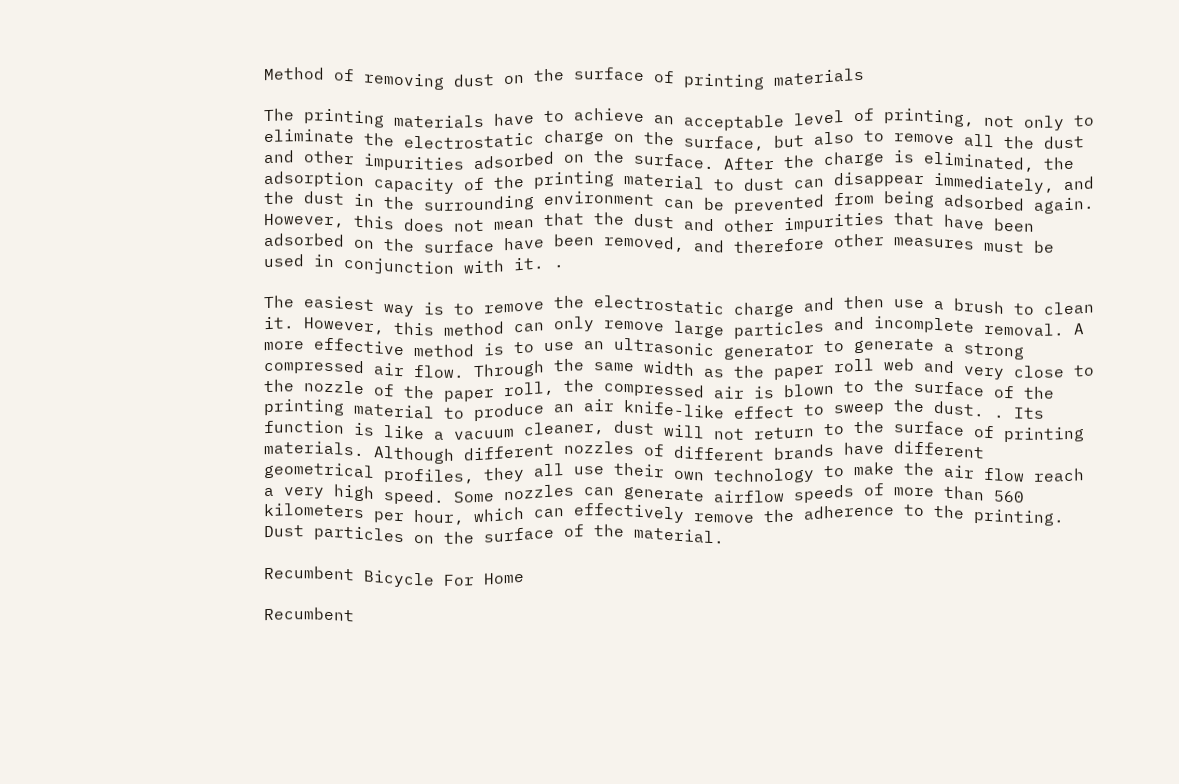Method of removing dust on the surface of printing materials

The printing materials have to achieve an acceptable level of printing, not only to eliminate the electrostatic charge on the surface, but also to remove all the dust and other impurities adsorbed on the surface. After the charge is eliminated, the adsorption capacity of the printing material to dust can disappear immediately, and the dust in the surrounding environment can be prevented from being adsorbed again. However, this does not mean that the dust and other impurities that have been adsorbed on the surface have been removed, and therefore other measures must be used in conjunction with it. .

The easiest way is to remove the electrostatic charge and then use a brush to clean it. However, this method can only remove large particles and incomplete removal. A more effective method is to use an ultrasonic generator to generate a strong compressed air flow. Through the same width as the paper roll web and very close to the nozzle of the paper roll, the compressed air is blown to the surface of the printing material to produce an air knife-like effect to sweep the dust. . Its function is like a vacuum cleaner, dust will not return to the surface of printing materials. Although different nozzles of different brands have different geometrical profiles, they all use their own technology to make the air flow reach a very high speed. Some nozzles can generate airflow speeds of more than 560 kilometers per hour, which can effectively remove the adherence to the printing. Dust particles on the surface of the material.

Recumbent Bicycle For Home

Recumbent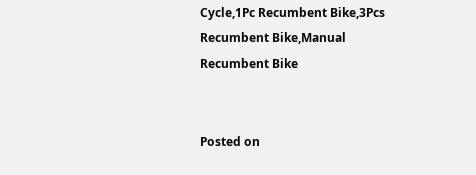Cycle,1Pc Recumbent Bike,3Pcs Recumbent Bike,Manual Recumbent Bike


Posted on